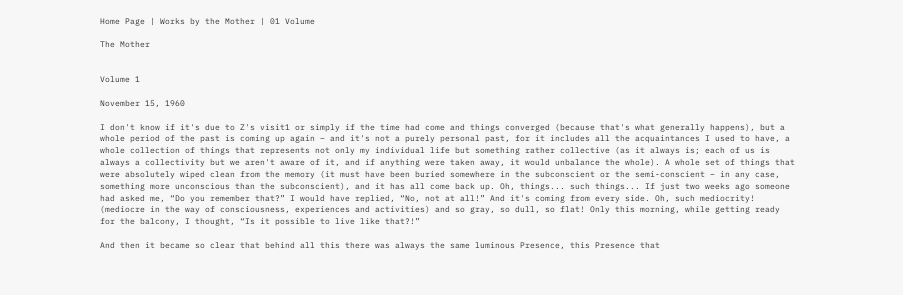Home Page | Works by the Mother | 01 Volume

The Mother


Volume 1

November 15, 1960

I don't know if it's due to Z's visit1 or simply if the time had come and things converged (because that's what generally happens), but a whole period of the past is coming up again – and it's not a purely personal past, for it includes all the acquaintances I used to have, a whole collection of things that represents not only my individual life but something rather collective (as it always is; each of us is always a collectivity but we aren't aware of it, and if anything were taken away, it would unbalance the whole). A whole set of things that were absolutely wiped clean from the memory (it must have been buried somewhere in the subconscient or the semi-conscient – in any case, something more unconscious than the subconscient), and it has all come back up. Oh, things... such things... If just two weeks ago someone had asked me, “Do you remember that?” I would have replied, “No, not at all!” And it's coming from every side. Oh, such mediocrity! (mediocre in the way of consciousness, experiences and activities) and so gray, so dull, so flat! Only this morning, while getting ready for the balcony, I thought, “Is it possible to live like that?!”

And then it became so clear that behind all this there was always the same luminous Presence, this Presence that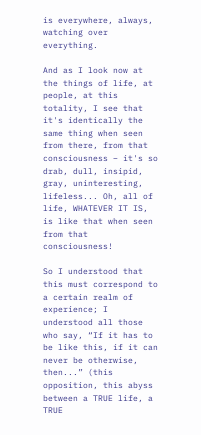is everywhere, always, watching over everything.

And as I look now at the things of life, at people, at this totality, I see that it's identically the same thing when seen from there, from that consciousness – it's so drab, dull, insipid, gray, uninteresting, lifeless... Oh, all of life, WHATEVER IT IS, is like that when seen from that consciousness!

So I understood that this must correspond to a certain realm of experience; I understood all those who say, “If it has to be like this, if it can never be otherwise, then...” (this opposition, this abyss between a TRUE life, a TRUE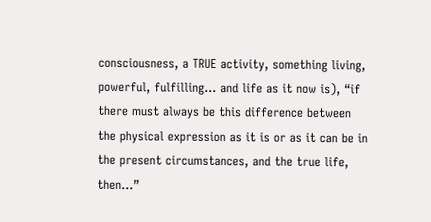consciousness, a TRUE activity, something living, powerful, fulfilling... and life as it now is), “if there must always be this difference between the physical expression as it is or as it can be in the present circumstances, and the true life, then...”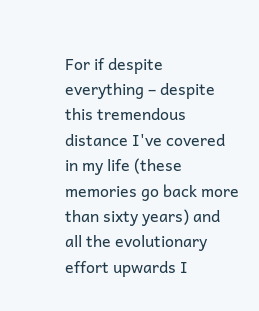For if despite everything – despite this tremendous distance I've covered in my life (these memories go back more than sixty years) and all the evolutionary effort upwards I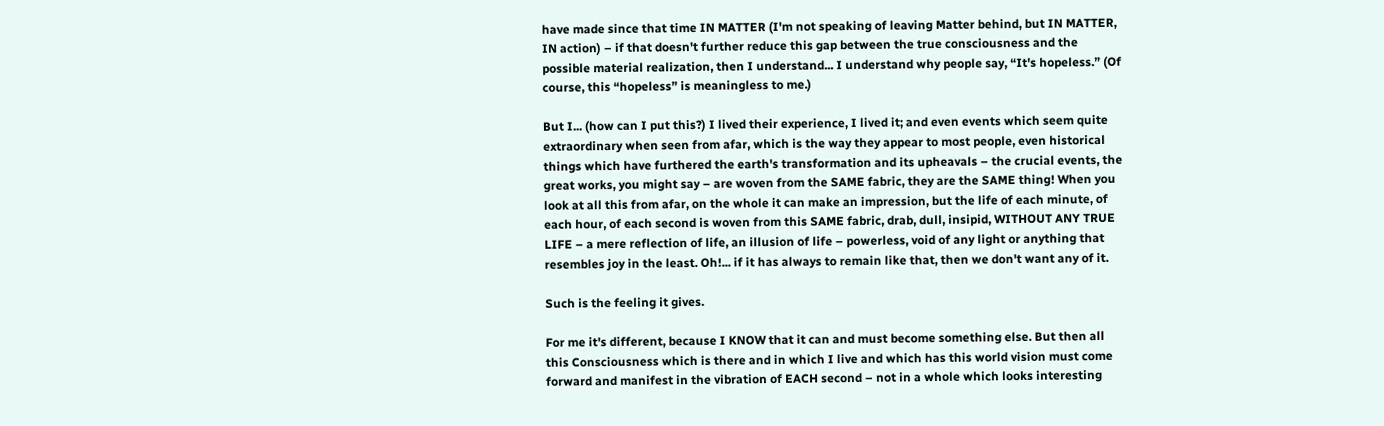have made since that time IN MATTER (I'm not speaking of leaving Matter behind, but IN MATTER, IN action) – if that doesn't further reduce this gap between the true consciousness and the possible material realization, then I understand... I understand why people say, “It's hopeless.” (Of course, this “hopeless” is meaningless to me.)

But I... (how can I put this?) I lived their experience, I lived it; and even events which seem quite extraordinary when seen from afar, which is the way they appear to most people, even historical things which have furthered the earth's transformation and its upheavals – the crucial events, the great works, you might say – are woven from the SAME fabric, they are the SAME thing! When you look at all this from afar, on the whole it can make an impression, but the life of each minute, of each hour, of each second is woven from this SAME fabric, drab, dull, insipid, WITHOUT ANY TRUE LIFE – a mere reflection of life, an illusion of life – powerless, void of any light or anything that resembles joy in the least. Oh!... if it has always to remain like that, then we don't want any of it.

Such is the feeling it gives.

For me it's different, because I KNOW that it can and must become something else. But then all this Consciousness which is there and in which I live and which has this world vision must come forward and manifest in the vibration of EACH second – not in a whole which looks interesting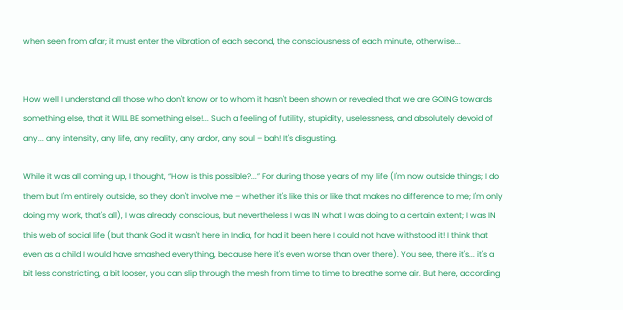when seen from afar; it must enter the vibration of each second, the consciousness of each minute, otherwise...


How well I understand all those who don't know or to whom it hasn't been shown or revealed that we are GOING towards something else, that it WILL BE something else!... Such a feeling of futility, stupidity, uselessness, and absolutely devoid of any... any intensity, any life, any reality, any ardor, any soul – bah! It's disgusting.

While it was all coming up, I thought, “How is this possible?...” For during those years of my life (I'm now outside things; I do them but I'm entirely outside, so they don't involve me – whether it's like this or like that makes no difference to me; I'm only doing my work, that's all), I was already conscious, but nevertheless I was IN what I was doing to a certain extent; I was IN this web of social life (but thank God it wasn't here in India, for had it been here I could not have withstood it! I think that even as a child I would have smashed everything, because here it's even worse than over there). You see, there it's... it's a bit less constricting, a bit looser, you can slip through the mesh from time to time to breathe some air. But here, according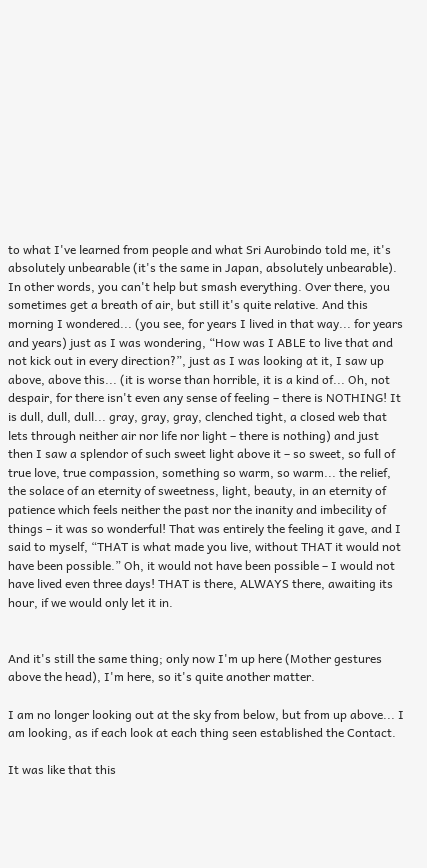to what I've learned from people and what Sri Aurobindo told me, it's absolutely unbearable (it's the same in Japan, absolutely unbearable). In other words, you can't help but smash everything. Over there, you sometimes get a breath of air, but still it's quite relative. And this morning I wondered... (you see, for years I lived in that way... for years and years) just as I was wondering, “How was I ABLE to live that and not kick out in every direction?”, just as I was looking at it, I saw up above, above this... (it is worse than horrible, it is a kind of... Oh, not despair, for there isn't even any sense of feeling – there is NOTHING! It is dull, dull, dull... gray, gray, gray, clenched tight, a closed web that lets through neither air nor life nor light – there is nothing) and just then I saw a splendor of such sweet light above it – so sweet, so full of true love, true compassion, something so warm, so warm... the relief, the solace of an eternity of sweetness, light, beauty, in an eternity of patience which feels neither the past nor the inanity and imbecility of things – it was so wonderful! That was entirely the feeling it gave, and I said to myself, “THAT is what made you live, without THAT it would not have been possible.” Oh, it would not have been possible – I would not have lived even three days! THAT is there, ALWAYS there, awaiting its hour, if we would only let it in.


And it's still the same thing; only now I'm up here (Mother gestures above the head), I'm here, so it's quite another matter.

I am no longer looking out at the sky from below, but from up above... I am looking, as if each look at each thing seen established the Contact.

It was like that this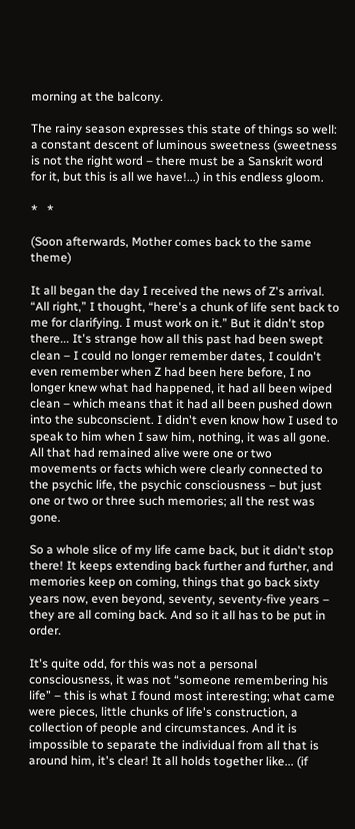morning at the balcony.

The rainy season expresses this state of things so well: a constant descent of luminous sweetness (sweetness is not the right word – there must be a Sanskrit word for it, but this is all we have!...) in this endless gloom.

*   *

(Soon afterwards, Mother comes back to the same theme)

It all began the day I received the news of Z's arrival. “All right,” I thought, “here's a chunk of life sent back to me for clarifying. I must work on it.” But it didn't stop there... It's strange how all this past had been swept clean – I could no longer remember dates, I couldn't even remember when Z had been here before, I no longer knew what had happened, it had all been wiped clean – which means that it had all been pushed down into the subconscient. I didn't even know how I used to speak to him when I saw him, nothing, it was all gone. All that had remained alive were one or two movements or facts which were clearly connected to the psychic life, the psychic consciousness – but just one or two or three such memories; all the rest was gone.

So a whole slice of my life came back, but it didn't stop there! It keeps extending back further and further, and memories keep on coming, things that go back sixty years now, even beyond, seventy, seventy-five years – they are all coming back. And so it all has to be put in order.

It's quite odd, for this was not a personal consciousness, it was not “someone remembering his life” – this is what I found most interesting; what came were pieces, little chunks of life's construction, a collection of people and circumstances. And it is impossible to separate the individual from all that is around him, it's clear! It all holds together like... (if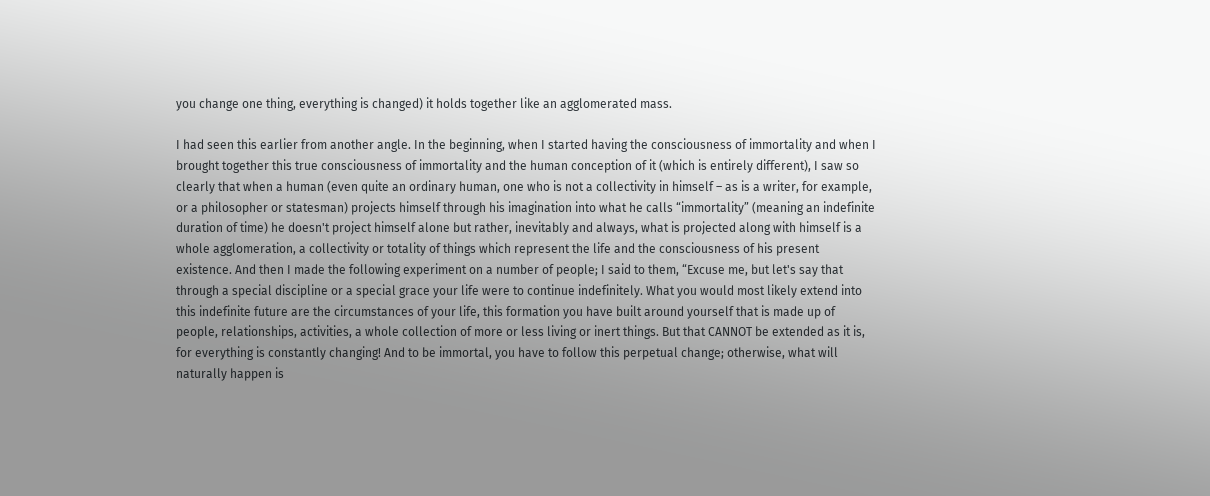you change one thing, everything is changed) it holds together like an agglomerated mass.

I had seen this earlier from another angle. In the beginning, when I started having the consciousness of immortality and when I brought together this true consciousness of immortality and the human conception of it (which is entirely different), I saw so clearly that when a human (even quite an ordinary human, one who is not a collectivity in himself – as is a writer, for example, or a philosopher or statesman) projects himself through his imagination into what he calls “immortality” (meaning an indefinite duration of time) he doesn't project himself alone but rather, inevitably and always, what is projected along with himself is a whole agglomeration, a collectivity or totality of things which represent the life and the consciousness of his present existence. And then I made the following experiment on a number of people; I said to them, “Excuse me, but let's say that through a special discipline or a special grace your life were to continue indefinitely. What you would most likely extend into this indefinite future are the circumstances of your life, this formation you have built around yourself that is made up of people, relationships, activities, a whole collection of more or less living or inert things. But that CANNOT be extended as it is, for everything is constantly changing! And to be immortal, you have to follow this perpetual change; otherwise, what will naturally happen is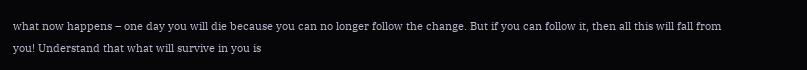what now happens – one day you will die because you can no longer follow the change. But if you can follow it, then all this will fall from you! Understand that what will survive in you is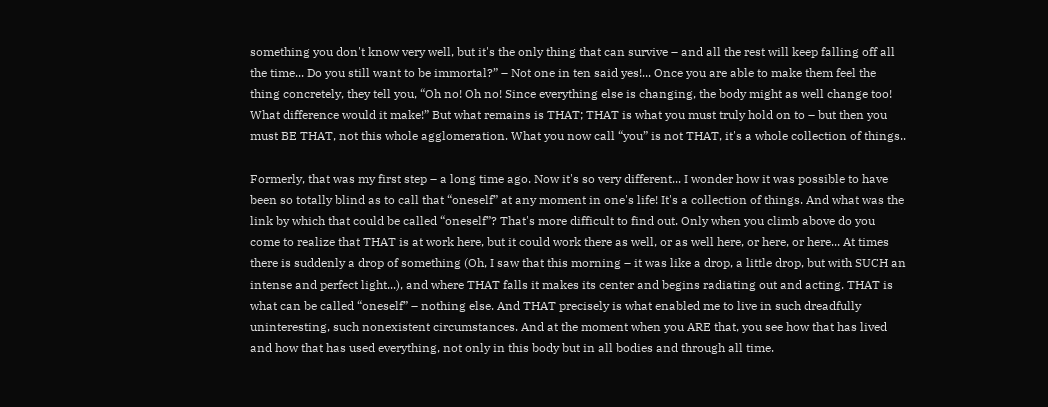something you don't know very well, but it's the only thing that can survive – and all the rest will keep falling off all the time... Do you still want to be immortal?” – Not one in ten said yes!... Once you are able to make them feel the thing concretely, they tell you, “Oh no! Oh no! Since everything else is changing, the body might as well change too! What difference would it make!” But what remains is THAT; THAT is what you must truly hold on to – but then you must BE THAT, not this whole agglomeration. What you now call “you” is not THAT, it's a whole collection of things..

Formerly, that was my first step – a long time ago. Now it's so very different... I wonder how it was possible to have been so totally blind as to call that “oneself” at any moment in one's life! It's a collection of things. And what was the link by which that could be called “oneself”? That's more difficult to find out. Only when you climb above do you come to realize that THAT is at work here, but it could work there as well, or as well here, or here, or here... At times there is suddenly a drop of something (Oh, I saw that this morning – it was like a drop, a little drop, but with SUCH an intense and perfect light...), and where THAT falls it makes its center and begins radiating out and acting. THAT is what can be called “oneself” – nothing else. And THAT precisely is what enabled me to live in such dreadfully uninteresting, such nonexistent circumstances. And at the moment when you ARE that, you see how that has lived and how that has used everything, not only in this body but in all bodies and through all time.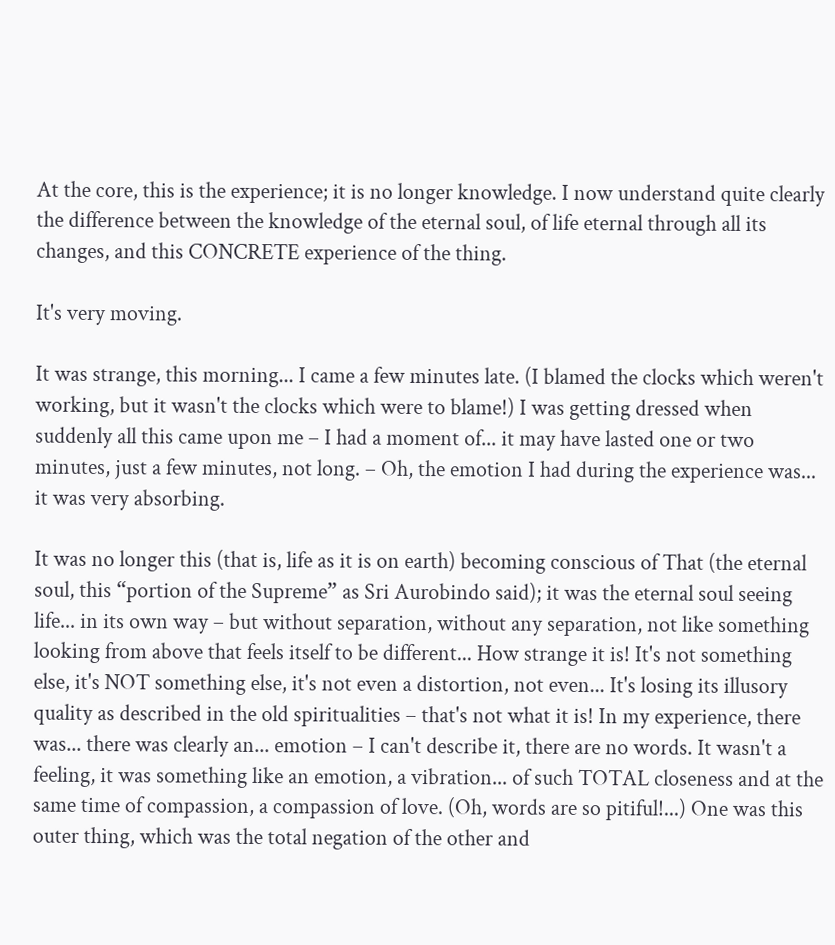At the core, this is the experience; it is no longer knowledge. I now understand quite clearly the difference between the knowledge of the eternal soul, of life eternal through all its changes, and this CONCRETE experience of the thing.

It's very moving.

It was strange, this morning... I came a few minutes late. (I blamed the clocks which weren't working, but it wasn't the clocks which were to blame!) I was getting dressed when suddenly all this came upon me – I had a moment of... it may have lasted one or two minutes, just a few minutes, not long. – Oh, the emotion I had during the experience was... it was very absorbing.

It was no longer this (that is, life as it is on earth) becoming conscious of That (the eternal soul, this “portion of the Supreme” as Sri Aurobindo said); it was the eternal soul seeing life... in its own way – but without separation, without any separation, not like something looking from above that feels itself to be different... How strange it is! It's not something else, it's NOT something else, it's not even a distortion, not even... It's losing its illusory quality as described in the old spiritualities – that's not what it is! In my experience, there was... there was clearly an... emotion – I can't describe it, there are no words. It wasn't a feeling, it was something like an emotion, a vibration... of such TOTAL closeness and at the same time of compassion, a compassion of love. (Oh, words are so pitiful!...) One was this outer thing, which was the total negation of the other and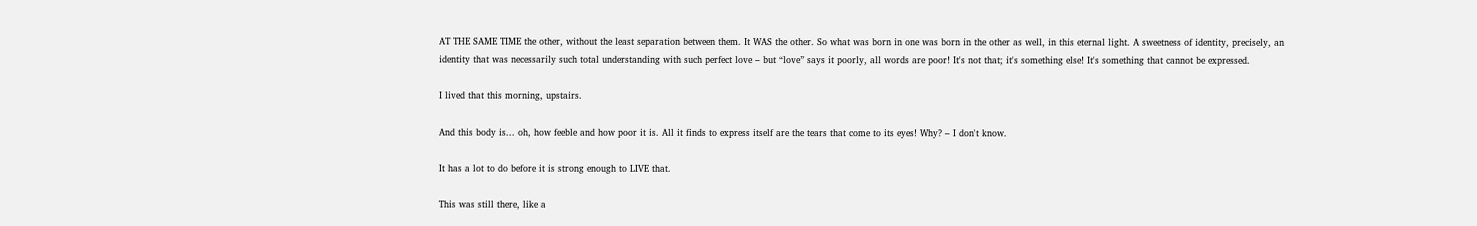AT THE SAME TIME the other, without the least separation between them. It WAS the other. So what was born in one was born in the other as well, in this eternal light. A sweetness of identity, precisely, an identity that was necessarily such total understanding with such perfect love – but “love” says it poorly, all words are poor! It's not that; it's something else! It's something that cannot be expressed.

I lived that this morning, upstairs.

And this body is... oh, how feeble and how poor it is. All it finds to express itself are the tears that come to its eyes! Why? – I don't know.

It has a lot to do before it is strong enough to LIVE that.

This was still there, like a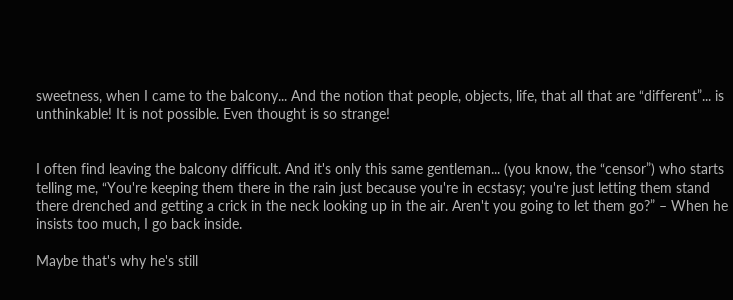sweetness, when I came to the balcony... And the notion that people, objects, life, that all that are “different”... is unthinkable! It is not possible. Even thought is so strange!


I often find leaving the balcony difficult. And it's only this same gentleman... (you know, the “censor”) who starts telling me, “You're keeping them there in the rain just because you're in ecstasy; you're just letting them stand there drenched and getting a crick in the neck looking up in the air. Aren't you going to let them go?” – When he insists too much, I go back inside.

Maybe that's why he's still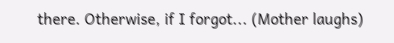there. Otherwise, if I forgot... (Mother laughs)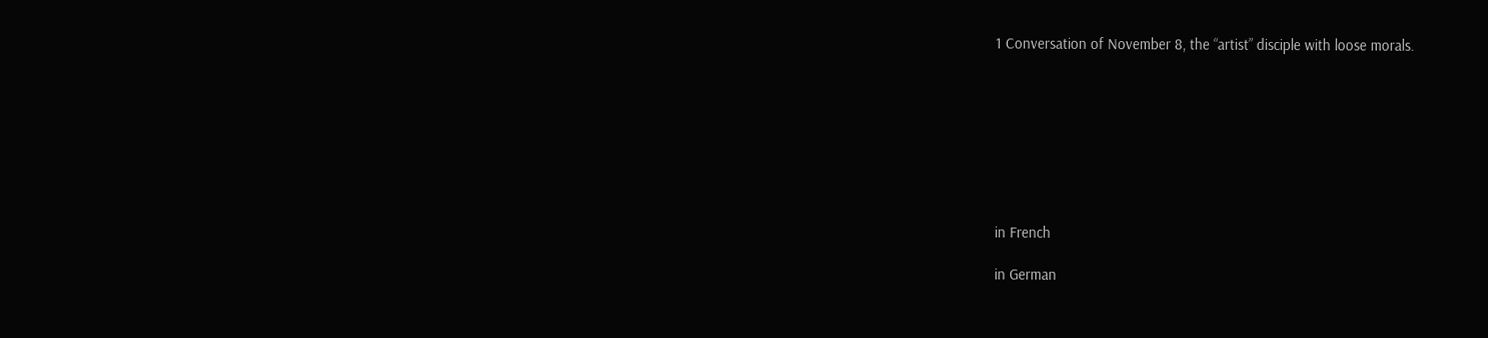1 Conversation of November 8, the “artist” disciple with loose morals.








in French

in German